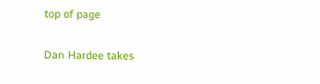top of page

Dan Hardee takes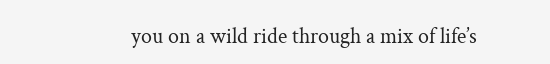you on a wild ride through a mix of life’s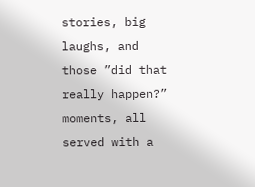stories, big laughs, and those ”did that really happen?” moments, all served with a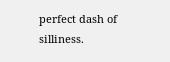perfect dash of silliness.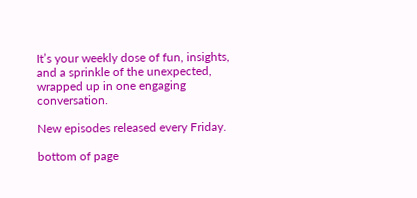It’s your weekly dose of fun, insights, and a sprinkle of the unexpected, wrapped up in one engaging conversation.

New episodes released every Friday.

bottom of page